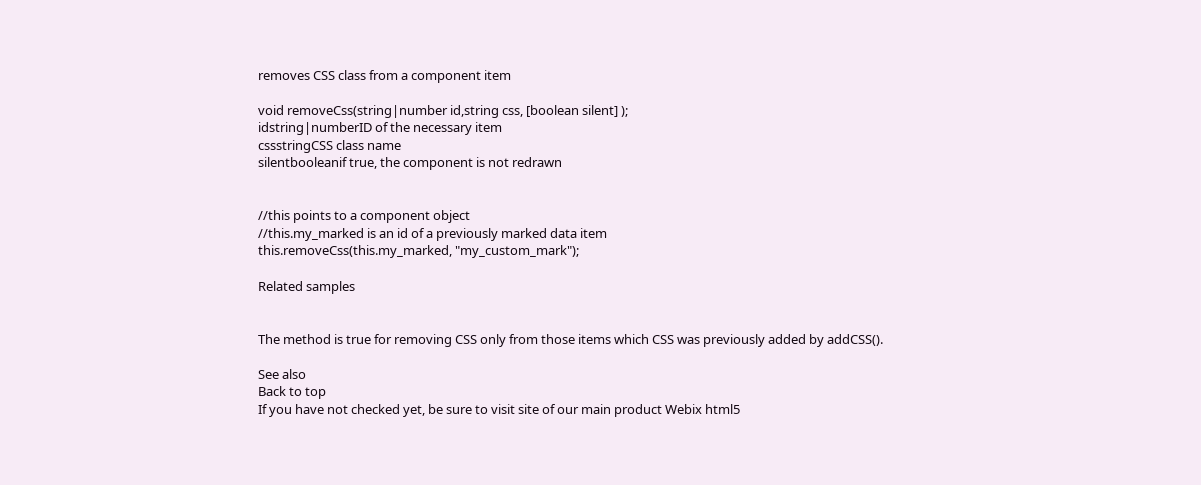removes CSS class from a component item

void removeCss(string|number id,string css, [boolean silent] );
idstring|numberID of the necessary item
cssstringCSS class name
silentbooleanif true, the component is not redrawn


//this points to a component object
//this.my_marked is an id of a previously marked data item
this.removeCss(this.my_marked, "my_custom_mark");

Related samples


The method is true for removing CSS only from those items which CSS was previously added by addCSS().

See also
Back to top
If you have not checked yet, be sure to visit site of our main product Webix html5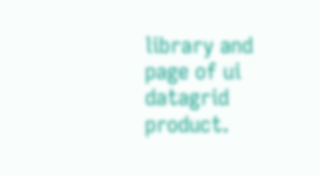library and page of ui datagrid product.